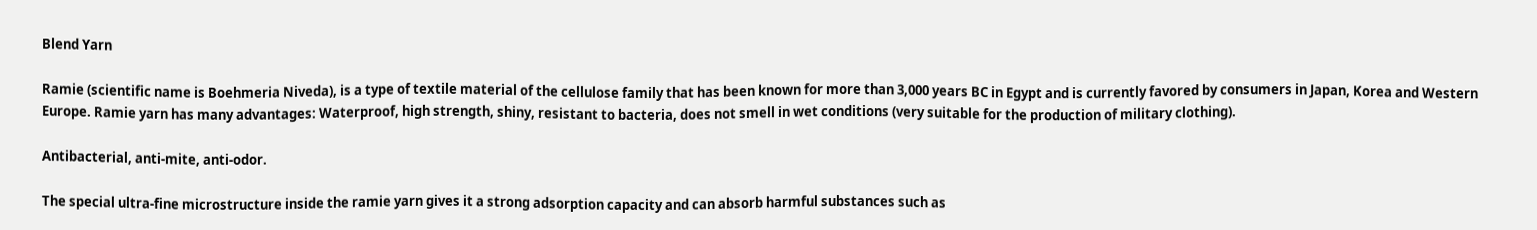Blend Yarn

Ramie (scientific name is Boehmeria Niveda), is a type of textile material of the cellulose family that has been known for more than 3,000 years BC in Egypt and is currently favored by consumers in Japan, Korea and Western Europe. Ramie yarn has many advantages: Waterproof, high strength, shiny, resistant to bacteria, does not smell in wet conditions (very suitable for the production of military clothing).

Antibacterial, anti-mite, anti-odor.

The special ultra-fine microstructure inside the ramie yarn gives it a strong adsorption capacity and can absorb harmful substances such as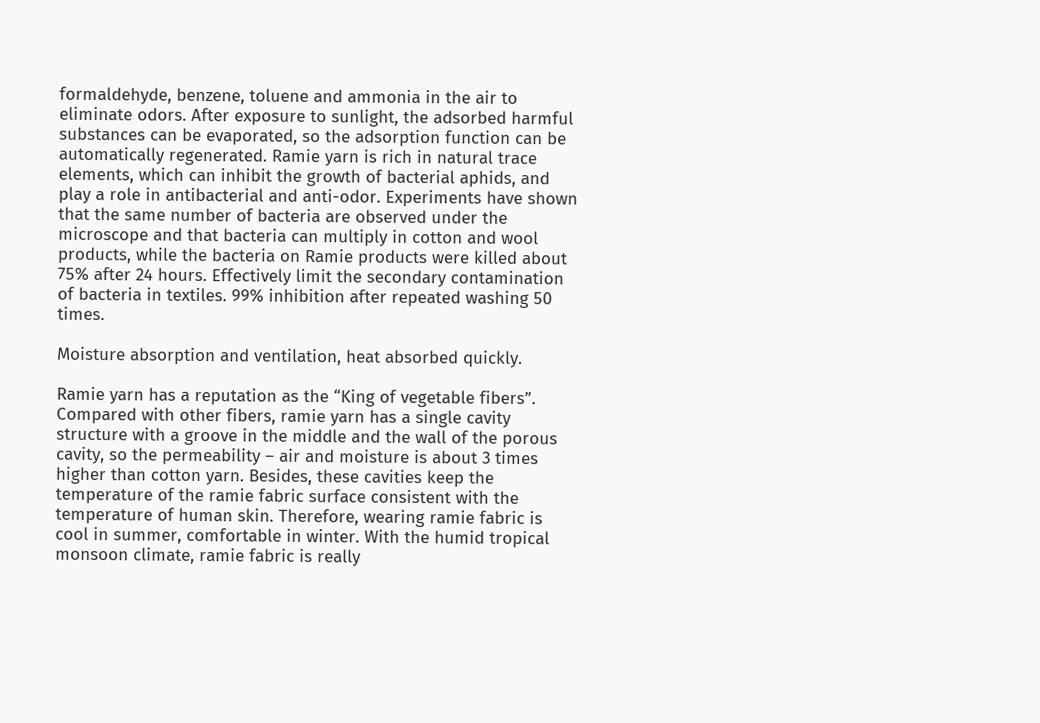formaldehyde, benzene, toluene and ammonia in the air to eliminate odors. After exposure to sunlight, the adsorbed harmful substances can be evaporated, so the adsorption function can be automatically regenerated. Ramie yarn is rich in natural trace elements, which can inhibit the growth of bacterial aphids, and play a role in antibacterial and anti-odor. Experiments have shown that the same number of bacteria are observed under the microscope and that bacteria can multiply in cotton and wool products, while the bacteria on Ramie products were killed about 75% after 24 hours. Effectively limit the secondary contamination of bacteria in textiles. 99% inhibition after repeated washing 50 times.

Moisture absorption and ventilation, heat absorbed quickly.

Ramie yarn has a reputation as the “King of vegetable fibers”. Compared with other fibers, ramie yarn has a single cavity structure with a groove in the middle and the wall of the porous cavity, so the permeability – air and moisture is about 3 times higher than cotton yarn. Besides, these cavities keep the temperature of the ramie fabric surface consistent with the temperature of human skin. Therefore, wearing ramie fabric is cool in summer, comfortable in winter. With the humid tropical monsoon climate, ramie fabric is really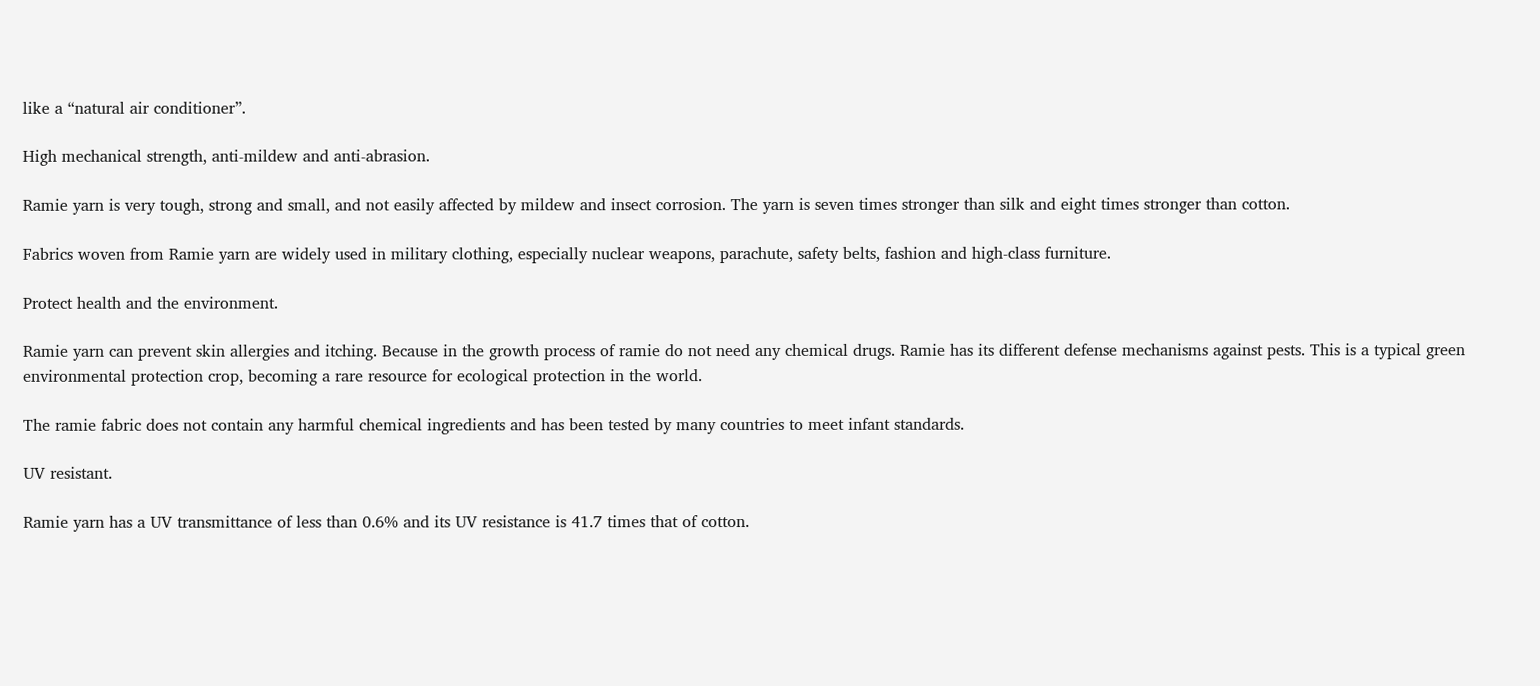like a “natural air conditioner”.

High mechanical strength, anti-mildew and anti-abrasion.

Ramie yarn is very tough, strong and small, and not easily affected by mildew and insect corrosion. The yarn is seven times stronger than silk and eight times stronger than cotton.

Fabrics woven from Ramie yarn are widely used in military clothing, especially nuclear weapons, parachute, safety belts, fashion and high-class furniture.

Protect health and the environment.

Ramie yarn can prevent skin allergies and itching. Because in the growth process of ramie do not need any chemical drugs. Ramie has its different defense mechanisms against pests. This is a typical green environmental protection crop, becoming a rare resource for ecological protection in the world.

The ramie fabric does not contain any harmful chemical ingredients and has been tested by many countries to meet infant standards.

UV resistant.

Ramie yarn has a UV transmittance of less than 0.6% and its UV resistance is 41.7 times that of cotton.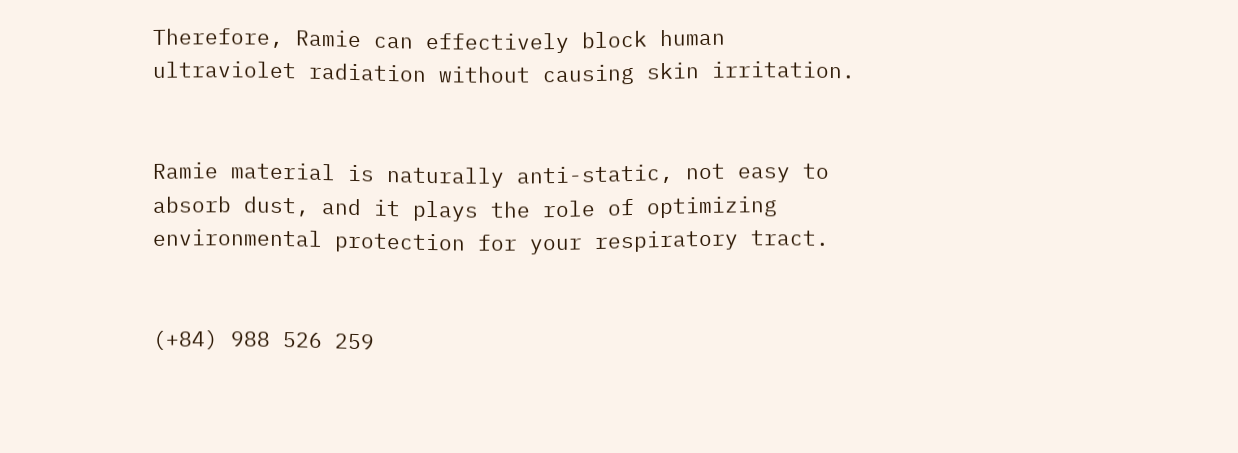Therefore, Ramie can effectively block human ultraviolet radiation without causing skin irritation.


Ramie material is naturally anti-static, not easy to absorb dust, and it plays the role of optimizing environmental protection for your respiratory tract.


(+84) 988 526 259